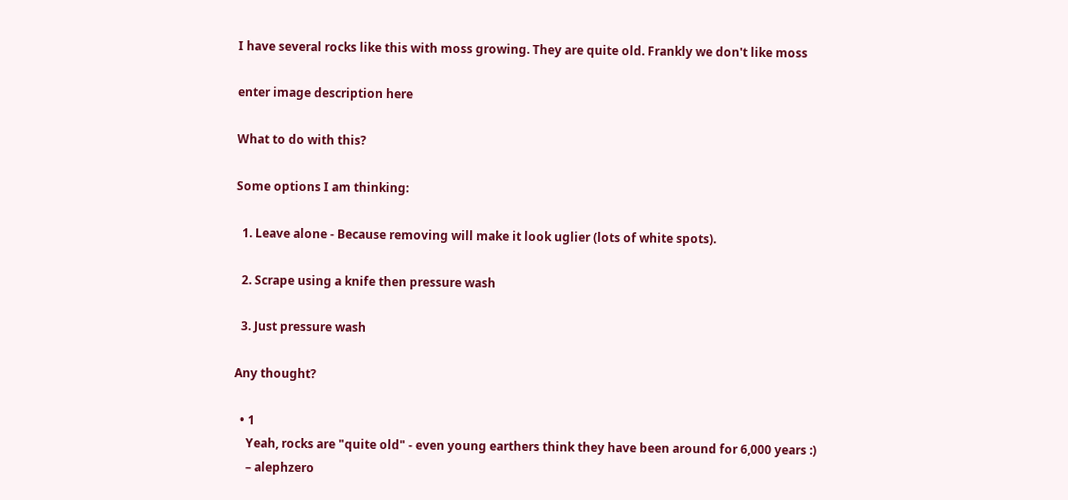I have several rocks like this with moss growing. They are quite old. Frankly we don't like moss

enter image description here

What to do with this?

Some options I am thinking:

  1. Leave alone - Because removing will make it look uglier (lots of white spots).

  2. Scrape using a knife then pressure wash

  3. Just pressure wash

Any thought?

  • 1
    Yeah, rocks are "quite old" - even young earthers think they have been around for 6,000 years :)
    – alephzero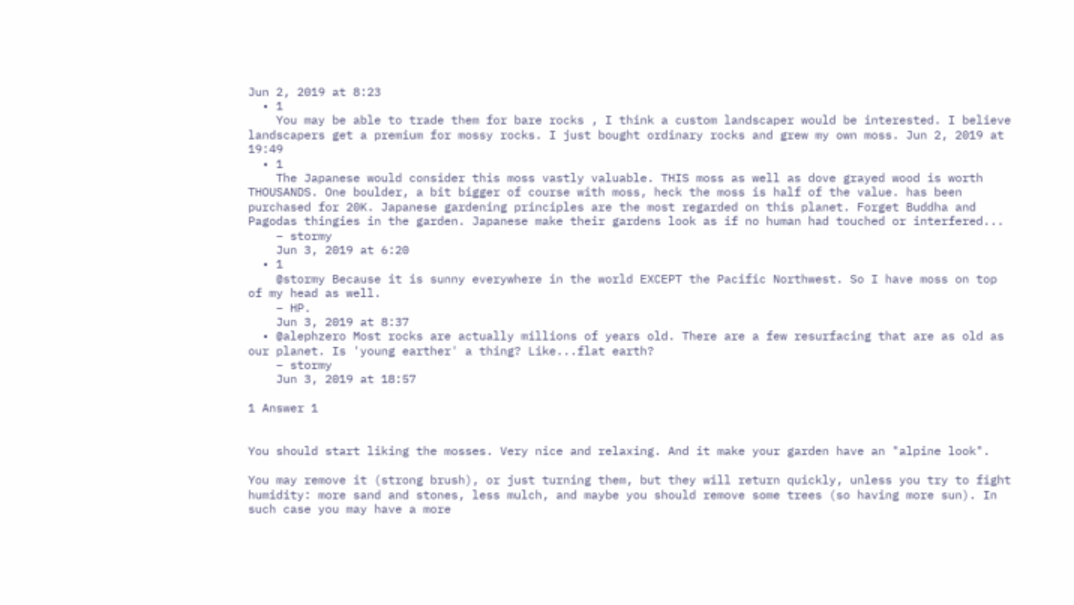Jun 2, 2019 at 8:23
  • 1
    You may be able to trade them for bare rocks , I think a custom landscaper would be interested. I believe landscapers get a premium for mossy rocks. I just bought ordinary rocks and grew my own moss. Jun 2, 2019 at 19:49
  • 1
    The Japanese would consider this moss vastly valuable. THIS moss as well as dove grayed wood is worth THOUSANDS. One boulder, a bit bigger of course with moss, heck the moss is half of the value. has been purchased for 20K. Japanese gardening principles are the most regarded on this planet. Forget Buddha and Pagodas thingies in the garden. Japanese make their gardens look as if no human had touched or interfered...
    – stormy
    Jun 3, 2019 at 6:20
  • 1
    @stormy Because it is sunny everywhere in the world EXCEPT the Pacific Northwest. So I have moss on top of my head as well.
    – HP.
    Jun 3, 2019 at 8:37
  • @alephzero Most rocks are actually millions of years old. There are a few resurfacing that are as old as our planet. Is 'young earther' a thing? Like...flat earth?
    – stormy
    Jun 3, 2019 at 18:57

1 Answer 1


You should start liking the mosses. Very nice and relaxing. And it make your garden have an "alpine look".

You may remove it (strong brush), or just turning them, but they will return quickly, unless you try to fight humidity: more sand and stones, less mulch, and maybe you should remove some trees (so having more sun). In such case you may have a more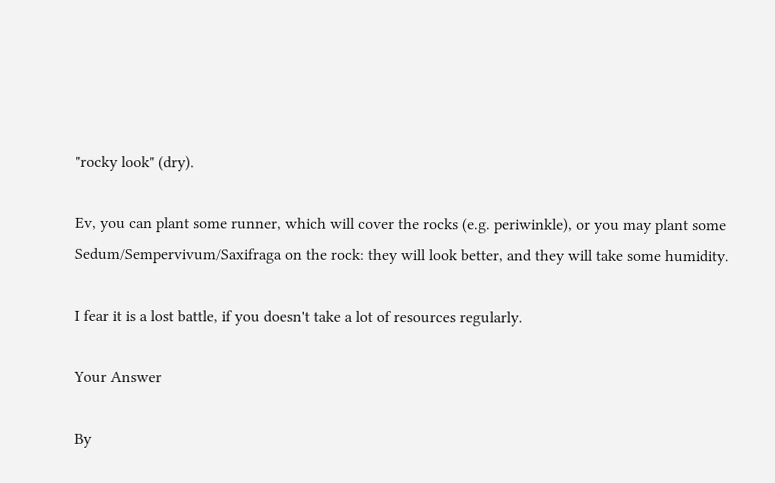"rocky look" (dry).

Ev, you can plant some runner, which will cover the rocks (e.g. periwinkle), or you may plant some Sedum/Sempervivum/Saxifraga on the rock: they will look better, and they will take some humidity.

I fear it is a lost battle, if you doesn't take a lot of resources regularly.

Your Answer

By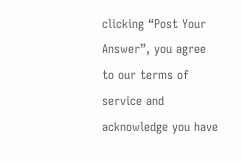clicking “Post Your Answer”, you agree to our terms of service and acknowledge you have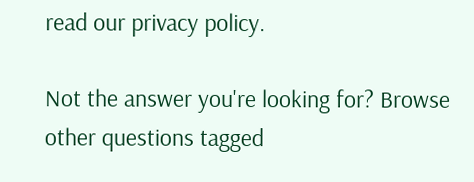read our privacy policy.

Not the answer you're looking for? Browse other questions tagged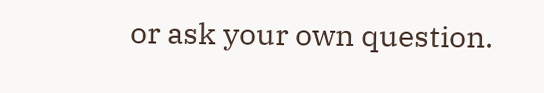or ask your own question.